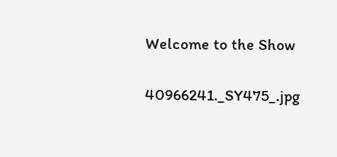Welcome to the Show

40966241._SY475_.jpg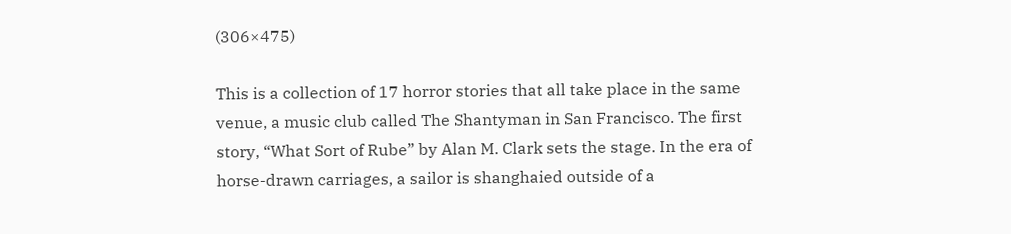(306×475)

This is a collection of 17 horror stories that all take place in the same venue, a music club called The Shantyman in San Francisco. The first story, “What Sort of Rube” by Alan M. Clark sets the stage. In the era of horse-drawn carriages, a sailor is shanghaied outside of a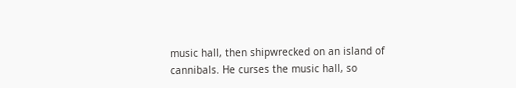music hall, then shipwrecked on an island of cannibals. He curses the music hall, so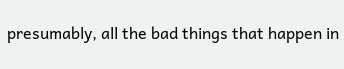presumably, all the bad things that happen in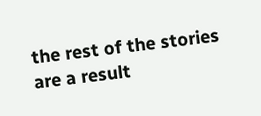the rest of the stories are a result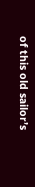of this old sailor’s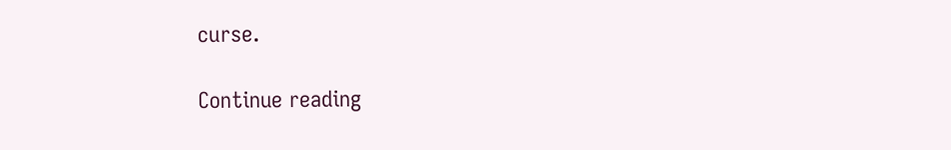curse.

Continue reading